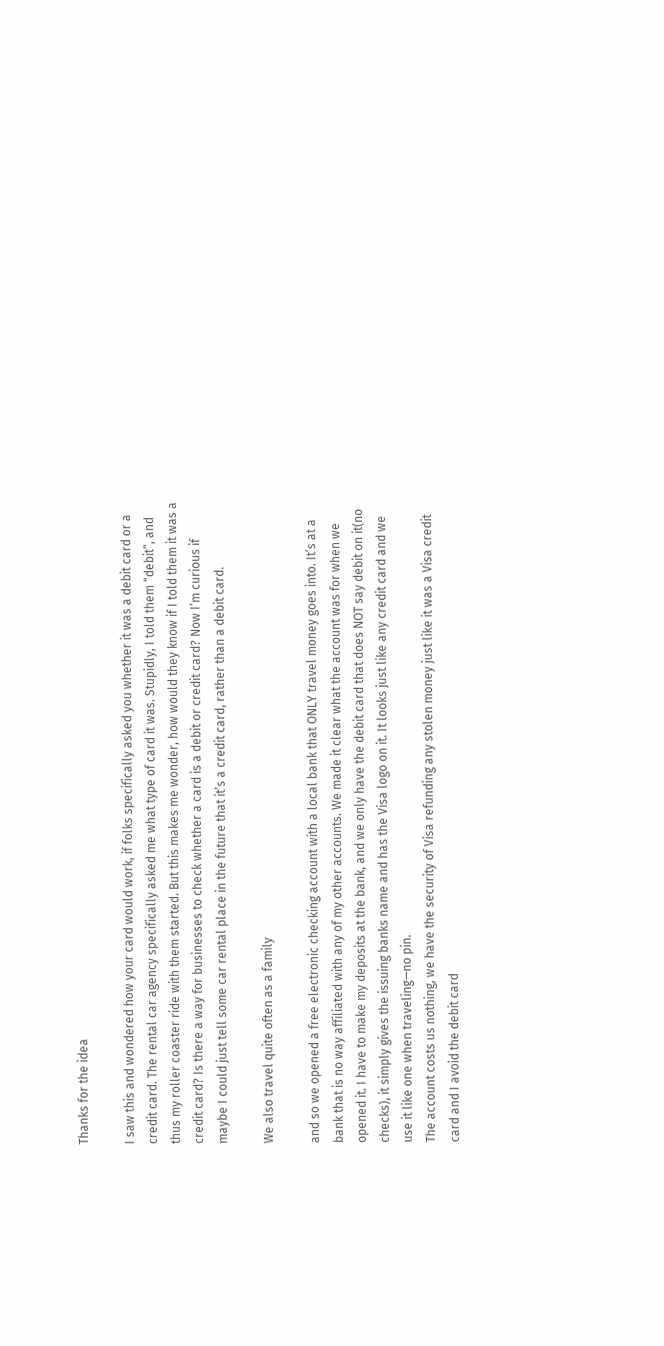Thanks for the idea

I saw this and wondered how your card would work, if folks specifically asked you whether it was a debit card or a credit card. The rental car agency specifically asked me what type of card it was. Stupidly, I told them “debit”, and thus my roller coaster ride with them started. But this makes me wonder, how would they know if I told them it was a credit card? Is there a way for businesses to check whether a card is a debit or credit card? Now I’m curious if maybe I could just tell some car rental place in the future that it’s a credit card, rather than a debit card.

We also travel quite often as a family

and so we opened a free electronic checking account with a local bank that ONLY travel money goes into. It’s at a bank that is no way affiliated with any of my other accounts. We made it clear what the account was for when we opened it. I have to make my deposits at the bank, and we only have the debit card that does NOT say debit on it(no checks), it simply gives the issuing banks name and has the Visa logo on it. It looks just like any credit card and we use it like one when traveling—no pin.
The account costs us nothing, we have the security of Visa refunding any stolen money just like it was a Visa credit card and I avoid the debit card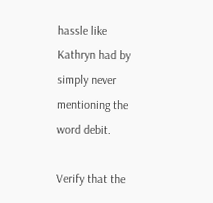hassle like Kathryn had by simply never mentioning the word debit.

Verify that the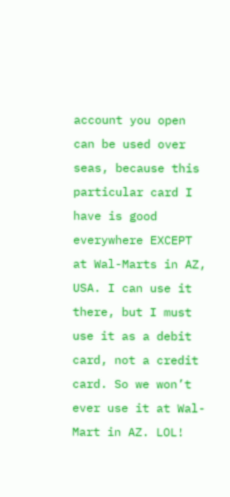account you open can be used over seas, because this particular card I have is good everywhere EXCEPT at Wal-Marts in AZ, USA. I can use it there, but I must use it as a debit card, not a credit card. So we won’t ever use it at Wal-Mart in AZ. LOL!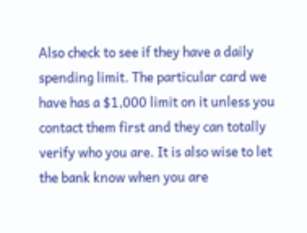Also check to see if they have a daily spending limit. The particular card we have has a $1,000 limit on it unless you contact them first and they can totally verify who you are. It is also wise to let the bank know when you are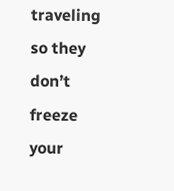traveling so they don’t freeze your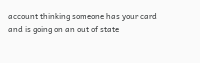account thinking someone has your card and is going on an out of state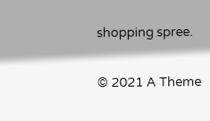shopping spree.

© 2021 A Theme